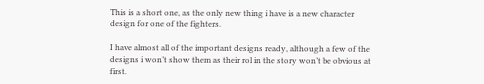This is a short one, as the only new thing i have is a new character design for one of the fighters.

I have almost all of the important designs ready, although a few of the designs i won’t show them as their rol in the story won’t be obvious at first.